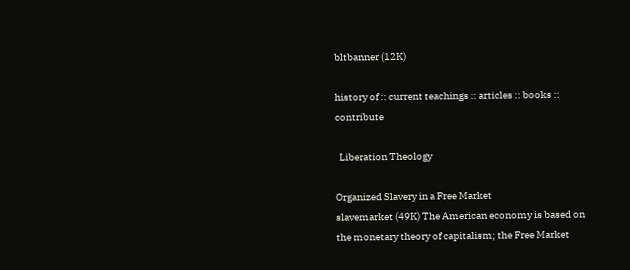bltbanner (12K)

history of :: current teachings :: articles :: books :: contribute

  Liberation Theology

Organized Slavery in a Free Market
slavemarket (49K) The American economy is based on the monetary theory of capitalism; the Free Market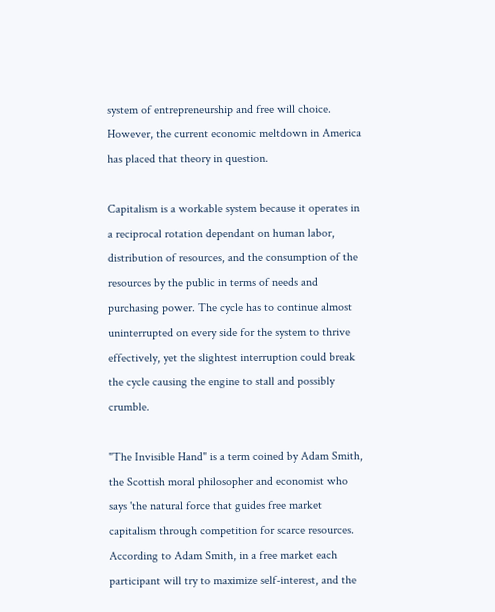system of entrepreneurship and free will choice. However, the current economic meltdown in America has placed that theory in question.

Capitalism is a workable system because it operates in a reciprocal rotation dependant on human labor, distribution of resources, and the consumption of the resources by the public in terms of needs and purchasing power. The cycle has to continue almost uninterrupted on every side for the system to thrive effectively, yet the slightest interruption could break the cycle causing the engine to stall and possibly crumble.

"The Invisible Hand" is a term coined by Adam Smith, the Scottish moral philosopher and economist who says 'the natural force that guides free market capitalism through competition for scarce resources. According to Adam Smith, in a free market each participant will try to maximize self-interest, and the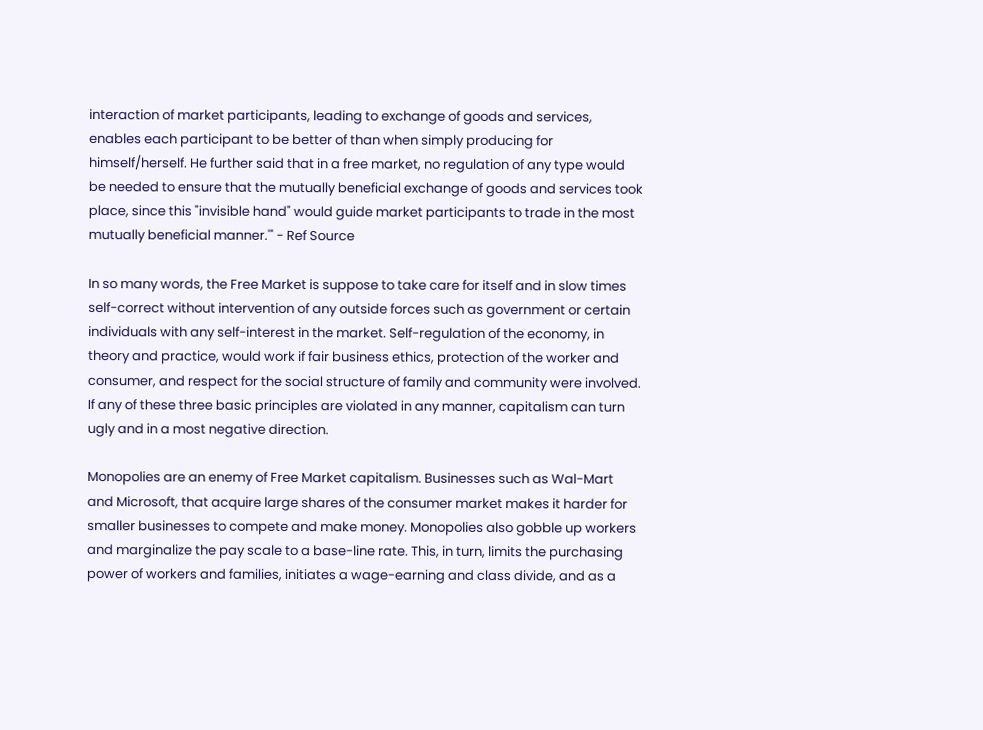interaction of market participants, leading to exchange of goods and services, enables each participant to be better of than when simply producing for himself/herself. He further said that in a free market, no regulation of any type would be needed to ensure that the mutually beneficial exchange of goods and services took place, since this "invisible hand" would guide market participants to trade in the most mutually beneficial manner.'" - Ref Source

In so many words, the Free Market is suppose to take care for itself and in slow times self-correct without intervention of any outside forces such as government or certain individuals with any self-interest in the market. Self-regulation of the economy, in theory and practice, would work if fair business ethics, protection of the worker and consumer, and respect for the social structure of family and community were involved. If any of these three basic principles are violated in any manner, capitalism can turn ugly and in a most negative direction.

Monopolies are an enemy of Free Market capitalism. Businesses such as Wal-Mart and Microsoft, that acquire large shares of the consumer market makes it harder for smaller businesses to compete and make money. Monopolies also gobble up workers and marginalize the pay scale to a base-line rate. This, in turn, limits the purchasing power of workers and families, initiates a wage-earning and class divide, and as a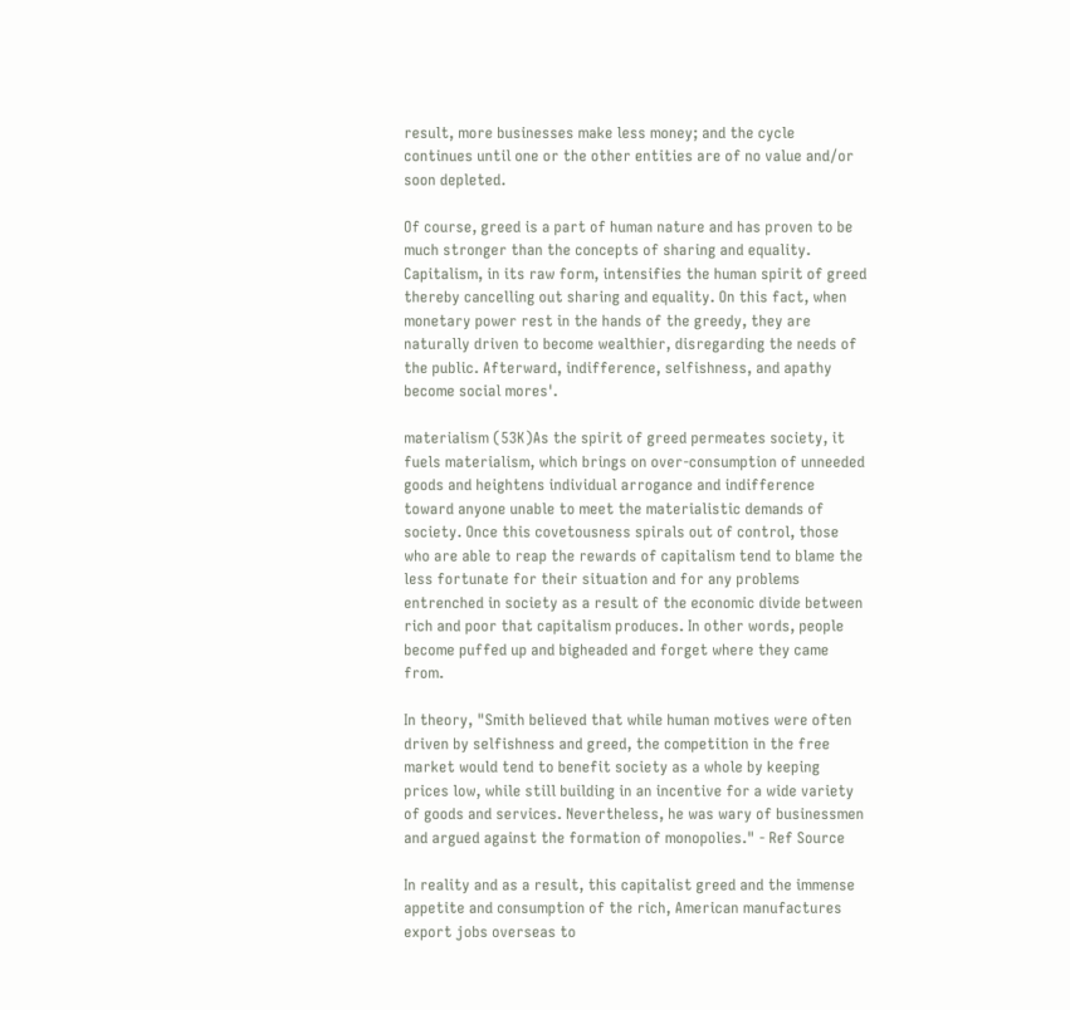result, more businesses make less money; and the cycle continues until one or the other entities are of no value and/or soon depleted.

Of course, greed is a part of human nature and has proven to be much stronger than the concepts of sharing and equality. Capitalism, in its raw form, intensifies the human spirit of greed thereby cancelling out sharing and equality. On this fact, when monetary power rest in the hands of the greedy, they are naturally driven to become wealthier, disregarding the needs of the public. Afterward, indifference, selfishness, and apathy become social mores'.

materialism (53K)As the spirit of greed permeates society, it fuels materialism, which brings on over-consumption of unneeded goods and heightens individual arrogance and indifference toward anyone unable to meet the materialistic demands of society. Once this covetousness spirals out of control, those who are able to reap the rewards of capitalism tend to blame the less fortunate for their situation and for any problems entrenched in society as a result of the economic divide between rich and poor that capitalism produces. In other words, people become puffed up and bigheaded and forget where they came from.

In theory, "Smith believed that while human motives were often driven by selfishness and greed, the competition in the free market would tend to benefit society as a whole by keeping prices low, while still building in an incentive for a wide variety of goods and services. Nevertheless, he was wary of businessmen and argued against the formation of monopolies." - Ref Source

In reality and as a result, this capitalist greed and the immense appetite and consumption of the rich, American manufactures export jobs overseas to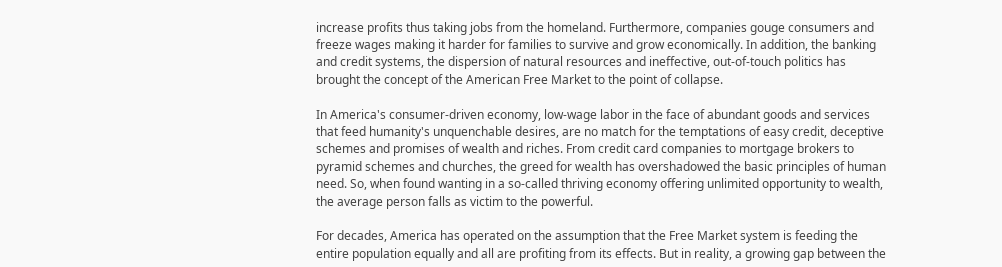increase profits thus taking jobs from the homeland. Furthermore, companies gouge consumers and freeze wages making it harder for families to survive and grow economically. In addition, the banking and credit systems, the dispersion of natural resources and ineffective, out-of-touch politics has brought the concept of the American Free Market to the point of collapse.

In America's consumer-driven economy, low-wage labor in the face of abundant goods and services that feed humanity's unquenchable desires, are no match for the temptations of easy credit, deceptive schemes and promises of wealth and riches. From credit card companies to mortgage brokers to pyramid schemes and churches, the greed for wealth has overshadowed the basic principles of human need. So, when found wanting in a so-called thriving economy offering unlimited opportunity to wealth, the average person falls as victim to the powerful.

For decades, America has operated on the assumption that the Free Market system is feeding the entire population equally and all are profiting from its effects. But in reality, a growing gap between the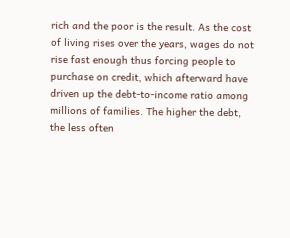rich and the poor is the result. As the cost of living rises over the years, wages do not rise fast enough thus forcing people to purchase on credit, which afterward have driven up the debt-to-income ratio among millions of families. The higher the debt, the less often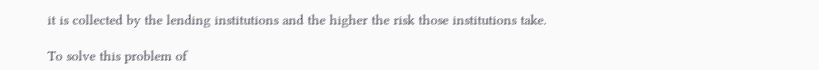it is collected by the lending institutions and the higher the risk those institutions take.

To solve this problem of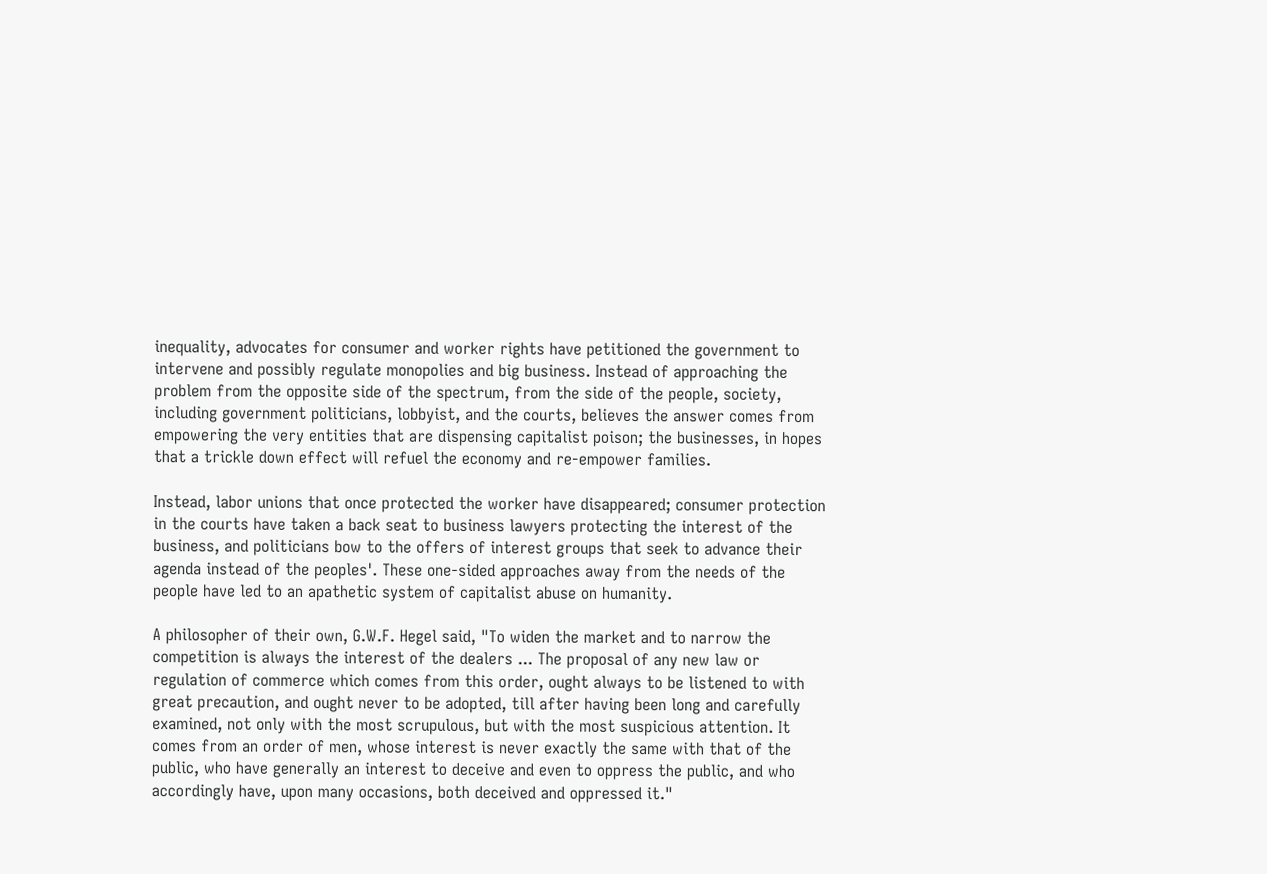inequality, advocates for consumer and worker rights have petitioned the government to intervene and possibly regulate monopolies and big business. Instead of approaching the problem from the opposite side of the spectrum, from the side of the people, society, including government politicians, lobbyist, and the courts, believes the answer comes from empowering the very entities that are dispensing capitalist poison; the businesses, in hopes that a trickle down effect will refuel the economy and re-empower families.

Instead, labor unions that once protected the worker have disappeared; consumer protection in the courts have taken a back seat to business lawyers protecting the interest of the business, and politicians bow to the offers of interest groups that seek to advance their agenda instead of the peoples'. These one-sided approaches away from the needs of the people have led to an apathetic system of capitalist abuse on humanity.

A philosopher of their own, G.W.F. Hegel said, "To widen the market and to narrow the competition is always the interest of the dealers ... The proposal of any new law or regulation of commerce which comes from this order, ought always to be listened to with great precaution, and ought never to be adopted, till after having been long and carefully examined, not only with the most scrupulous, but with the most suspicious attention. It comes from an order of men, whose interest is never exactly the same with that of the public, who have generally an interest to deceive and even to oppress the public, and who accordingly have, upon many occasions, both deceived and oppressed it."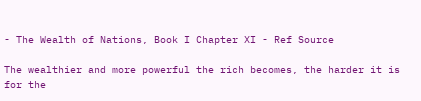- The Wealth of Nations, Book I Chapter XI - Ref Source

The wealthier and more powerful the rich becomes, the harder it is for the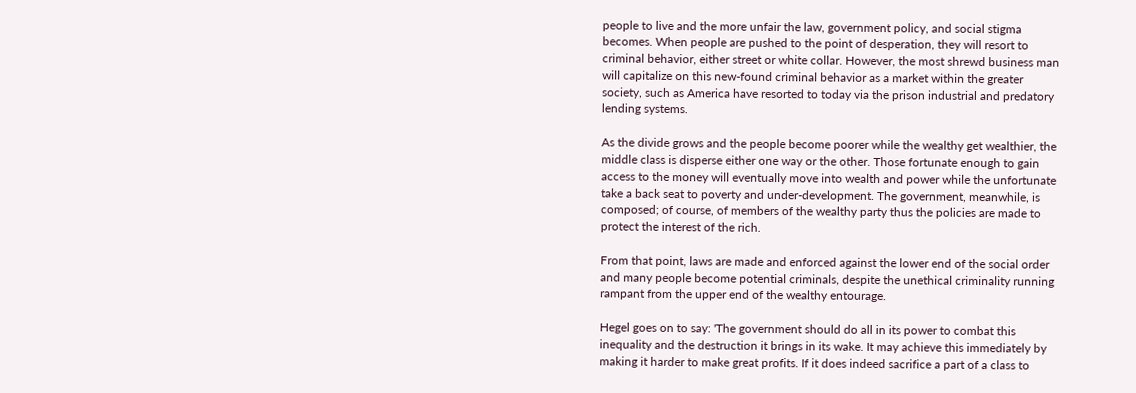people to live and the more unfair the law, government policy, and social stigma becomes. When people are pushed to the point of desperation, they will resort to criminal behavior, either street or white collar. However, the most shrewd business man will capitalize on this new-found criminal behavior as a market within the greater society, such as America have resorted to today via the prison industrial and predatory lending systems.

As the divide grows and the people become poorer while the wealthy get wealthier, the middle class is disperse either one way or the other. Those fortunate enough to gain access to the money will eventually move into wealth and power while the unfortunate take a back seat to poverty and under-development. The government, meanwhile, is composed; of course, of members of the wealthy party thus the policies are made to protect the interest of the rich.

From that point, laws are made and enforced against the lower end of the social order and many people become potential criminals, despite the unethical criminality running rampant from the upper end of the wealthy entourage.

Hegel goes on to say: 'The government should do all in its power to combat this inequality and the destruction it brings in its wake. It may achieve this immediately by making it harder to make great profits. If it does indeed sacrifice a part of a class to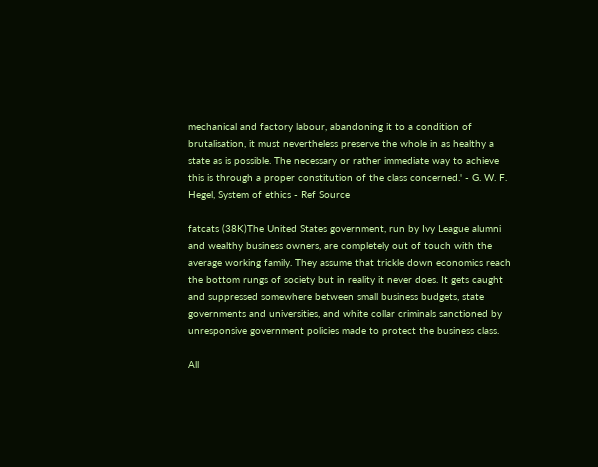mechanical and factory labour, abandoning it to a condition of brutalisation, it must nevertheless preserve the whole in as healthy a state as is possible. The necessary or rather immediate way to achieve this is through a proper constitution of the class concerned.' - G. W. F. Hegel, System of ethics - Ref Source

fatcats (38K)The United States government, run by Ivy League alumni and wealthy business owners, are completely out of touch with the average working family. They assume that trickle down economics reach the bottom rungs of society but in reality it never does. It gets caught and suppressed somewhere between small business budgets, state governments and universities, and white collar criminals sanctioned by unresponsive government policies made to protect the business class.

All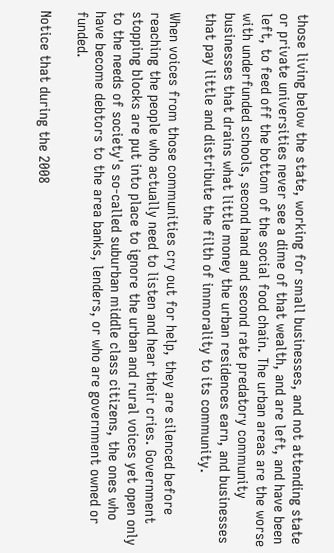those living below the state, working for small businesses, and not attending state or private universities never see a dime of that wealth, and are left, and have been left, to feed off the bottom of the social food chain. The urban areas are the worse with underfunded schools, second hand and second rate predatory community businesses that drains what little money the urban residences earn, and businesses that pay little and distribute the filth of immorality to its community.

When voices from those communities cry out for help, they are silenced before reaching the people who actually need to listen and hear their cries. Government stopping blocks are put into place to ignore the urban and rural voices yet open only to the needs of society's so-called suburban middle class citizens, the ones who have become debtors to the area banks, lenders, or who are government owned or funded.

Notice that during the 2008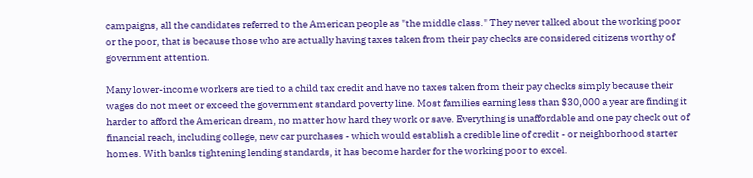campaigns, all the candidates referred to the American people as "the middle class." They never talked about the working poor or the poor, that is because those who are actually having taxes taken from their pay checks are considered citizens worthy of government attention.

Many lower-income workers are tied to a child tax credit and have no taxes taken from their pay checks simply because their wages do not meet or exceed the government standard poverty line. Most families earning less than $30,000 a year are finding it harder to afford the American dream, no matter how hard they work or save. Everything is unaffordable and one pay check out of financial reach, including college, new car purchases - which would establish a credible line of credit - or neighborhood starter homes. With banks tightening lending standards, it has become harder for the working poor to excel.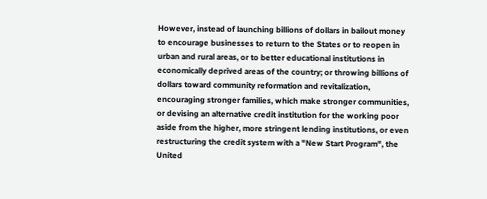However, instead of launching billions of dollars in bailout money to encourage businesses to return to the States or to reopen in urban and rural areas, or to better educational institutions in economically deprived areas of the country; or throwing billions of dollars toward community reformation and revitalization, encouraging stronger families, which make stronger communities, or devising an alternative credit institution for the working poor aside from the higher, more stringent lending institutions, or even restructuring the credit system with a "New Start Program", the United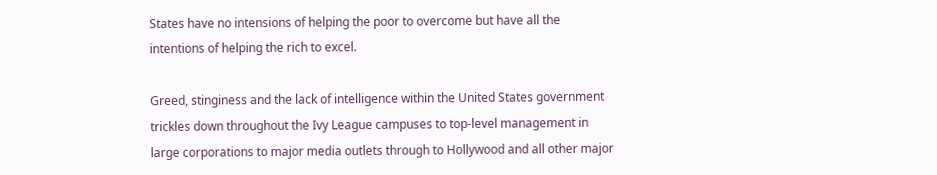States have no intensions of helping the poor to overcome but have all the intentions of helping the rich to excel.

Greed, stinginess and the lack of intelligence within the United States government trickles down throughout the Ivy League campuses to top-level management in large corporations to major media outlets through to Hollywood and all other major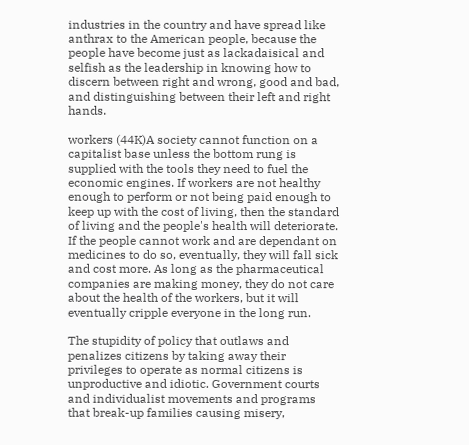industries in the country and have spread like anthrax to the American people, because the people have become just as lackadaisical and selfish as the leadership in knowing how to discern between right and wrong, good and bad, and distinguishing between their left and right hands.

workers (44K)A society cannot function on a capitalist base unless the bottom rung is supplied with the tools they need to fuel the economic engines. If workers are not healthy enough to perform or not being paid enough to keep up with the cost of living, then the standard of living and the people's health will deteriorate. If the people cannot work and are dependant on medicines to do so, eventually, they will fall sick and cost more. As long as the pharmaceutical companies are making money, they do not care about the health of the workers, but it will eventually cripple everyone in the long run.

The stupidity of policy that outlaws and penalizes citizens by taking away their privileges to operate as normal citizens is unproductive and idiotic. Government courts and individualist movements and programs that break-up families causing misery,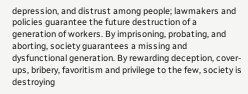depression, and distrust among people; lawmakers and policies guarantee the future destruction of a generation of workers. By imprisoning, probating, and aborting, society guarantees a missing and dysfunctional generation. By rewarding deception, cover-ups, bribery, favoritism and privilege to the few, society is destroying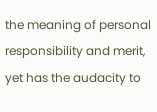the meaning of personal responsibility and merit, yet has the audacity to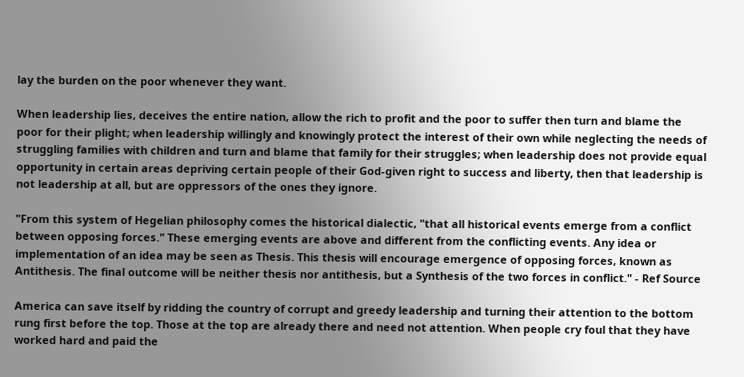lay the burden on the poor whenever they want.

When leadership lies, deceives the entire nation, allow the rich to profit and the poor to suffer then turn and blame the poor for their plight; when leadership willingly and knowingly protect the interest of their own while neglecting the needs of struggling families with children and turn and blame that family for their struggles; when leadership does not provide equal opportunity in certain areas depriving certain people of their God-given right to success and liberty, then that leadership is not leadership at all, but are oppressors of the ones they ignore.

"From this system of Hegelian philosophy comes the historical dialectic, "that all historical events emerge from a conflict between opposing forces." These emerging events are above and different from the conflicting events. Any idea or implementation of an idea may be seen as Thesis. This thesis will encourage emergence of opposing forces, known as Antithesis. The final outcome will be neither thesis nor antithesis, but a Synthesis of the two forces in conflict." - Ref Source

America can save itself by ridding the country of corrupt and greedy leadership and turning their attention to the bottom rung first before the top. Those at the top are already there and need not attention. When people cry foul that they have worked hard and paid the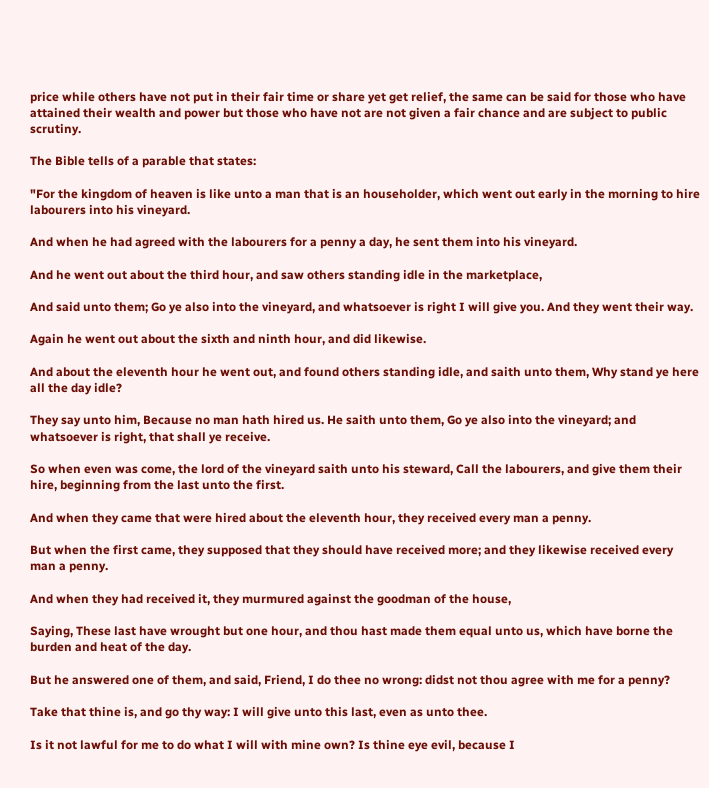price while others have not put in their fair time or share yet get relief, the same can be said for those who have attained their wealth and power but those who have not are not given a fair chance and are subject to public scrutiny.

The Bible tells of a parable that states:

"For the kingdom of heaven is like unto a man that is an householder, which went out early in the morning to hire labourers into his vineyard.

And when he had agreed with the labourers for a penny a day, he sent them into his vineyard.

And he went out about the third hour, and saw others standing idle in the marketplace,

And said unto them; Go ye also into the vineyard, and whatsoever is right I will give you. And they went their way.

Again he went out about the sixth and ninth hour, and did likewise.

And about the eleventh hour he went out, and found others standing idle, and saith unto them, Why stand ye here all the day idle?

They say unto him, Because no man hath hired us. He saith unto them, Go ye also into the vineyard; and whatsoever is right, that shall ye receive.

So when even was come, the lord of the vineyard saith unto his steward, Call the labourers, and give them their hire, beginning from the last unto the first.

And when they came that were hired about the eleventh hour, they received every man a penny.

But when the first came, they supposed that they should have received more; and they likewise received every man a penny.

And when they had received it, they murmured against the goodman of the house,

Saying, These last have wrought but one hour, and thou hast made them equal unto us, which have borne the burden and heat of the day.

But he answered one of them, and said, Friend, I do thee no wrong: didst not thou agree with me for a penny?

Take that thine is, and go thy way: I will give unto this last, even as unto thee.

Is it not lawful for me to do what I will with mine own? Is thine eye evil, because I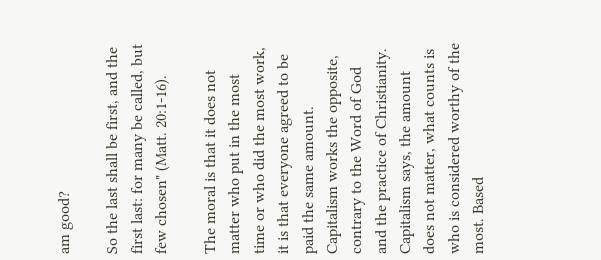am good?

So the last shall be first, and the first last: for many be called, but few chosen" (Matt. 20:1-16).

The moral is that it does not matter who put in the most time or who did the most work, it is that everyone agreed to be paid the same amount. Capitalism works the opposite, contrary to the Word of God and the practice of Christianity. Capitalism says, the amount does not matter, what counts is who is considered worthy of the most. Based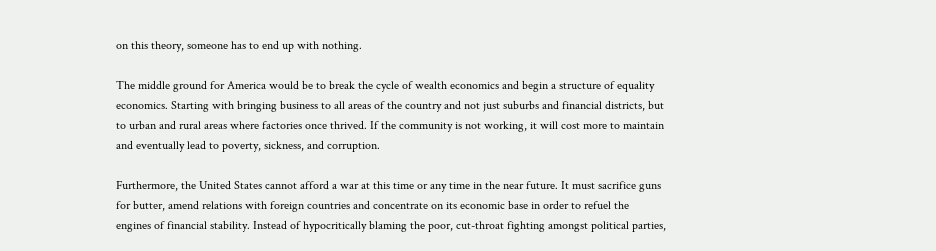on this theory, someone has to end up with nothing.

The middle ground for America would be to break the cycle of wealth economics and begin a structure of equality economics. Starting with bringing business to all areas of the country and not just suburbs and financial districts, but to urban and rural areas where factories once thrived. If the community is not working, it will cost more to maintain and eventually lead to poverty, sickness, and corruption.

Furthermore, the United States cannot afford a war at this time or any time in the near future. It must sacrifice guns for butter, amend relations with foreign countries and concentrate on its economic base in order to refuel the engines of financial stability. Instead of hypocritically blaming the poor, cut-throat fighting amongst political parties,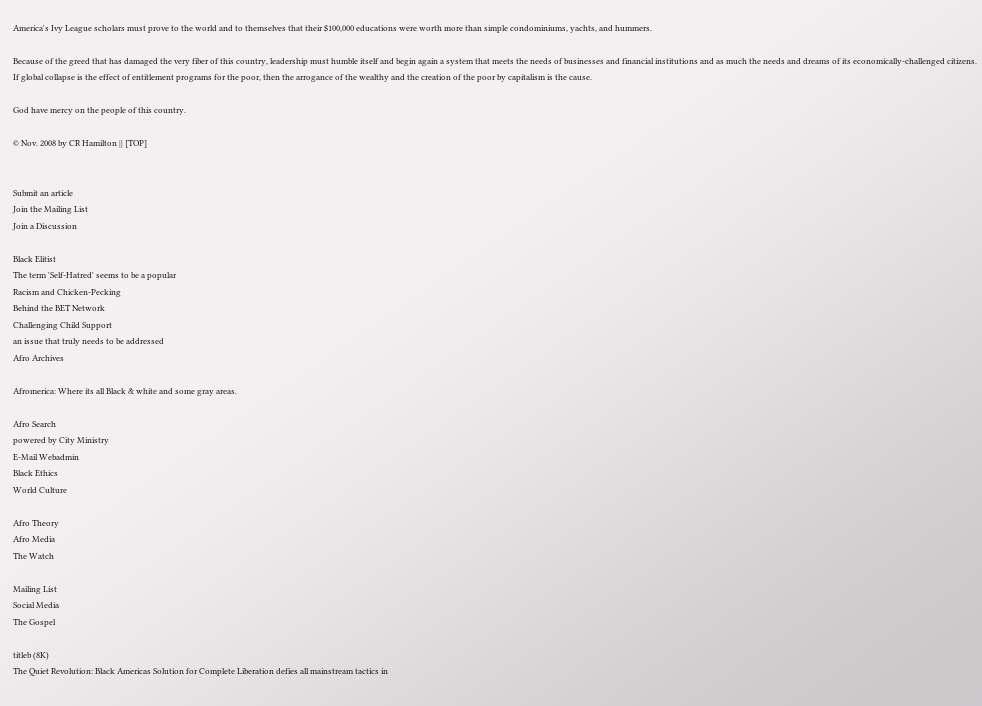America's Ivy League scholars must prove to the world and to themselves that their $100,000 educations were worth more than simple condominiums, yachts, and hummers.

Because of the greed that has damaged the very fiber of this country, leadership must humble itself and begin again a system that meets the needs of businesses and financial institutions and as much the needs and dreams of its economically-challenged citizens. If global collapse is the effect of entitlement programs for the poor, then the arrogance of the wealthy and the creation of the poor by capitalism is the cause.

God have mercy on the people of this country.

© Nov. 2008 by CR Hamilton || [TOP]


Submit an article
Join the Mailing List
Join a Discussion

Black Elitist
The term 'Self-Hatred' seems to be a popular
Racism and Chicken-Pecking
Behind the BET Network
Challenging Child Support
an issue that truly needs to be addressed
Afro Archives

Afromerica: Where its all Black & white and some gray areas.

Afro Search
powered by City Ministry
E-Mail Webadmin
Black Ethics
World Culture

Afro Theory
Afro Media
The Watch

Mailing List
Social Media
The Gospel

titleb (8K)
The Quiet Revolution: Black Americas Solution for Complete Liberation defies all mainstream tactics in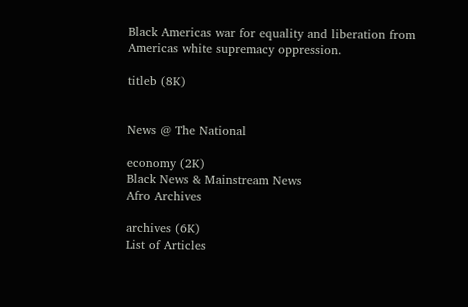Black Americas war for equality and liberation from Americas white supremacy oppression.

titleb (8K)


News @ The National

economy (2K)
Black News & Mainstream News
Afro Archives

archives (6K)
List of Articles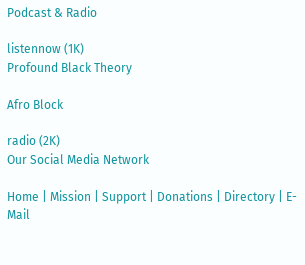Podcast & Radio

listennow (1K)
Profound Black Theory

Afro Block

radio (2K)
Our Social Media Network

Home | Mission | Support | Donations | Directory | E-Mail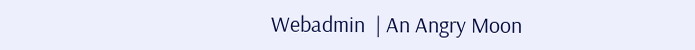Webadmin  | An Angry Moon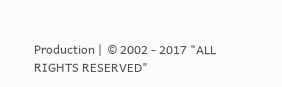Production |  © 2002 - 2017 "ALL RIGHTS RESERVED"